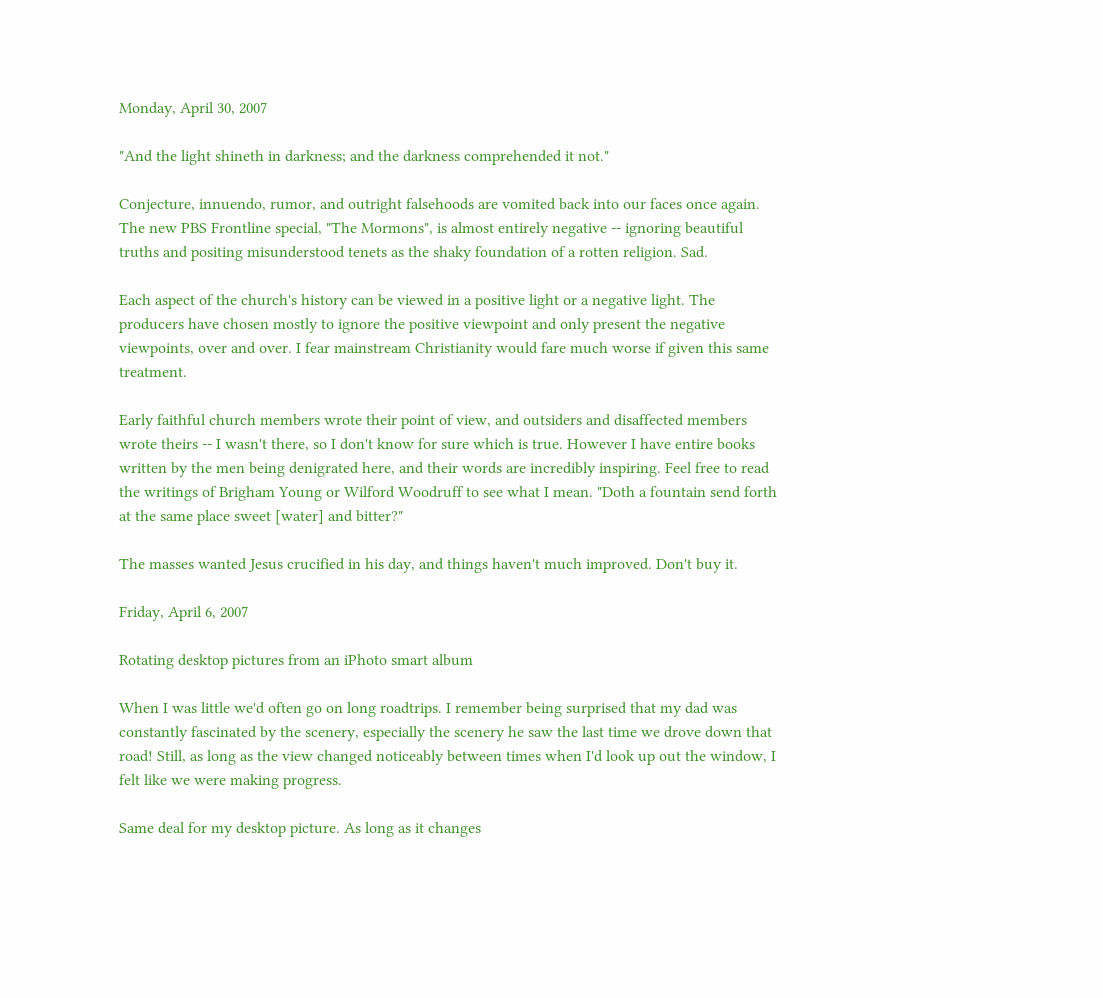Monday, April 30, 2007

"And the light shineth in darkness; and the darkness comprehended it not."

Conjecture, innuendo, rumor, and outright falsehoods are vomited back into our faces once again. The new PBS Frontline special, "The Mormons", is almost entirely negative -- ignoring beautiful truths and positing misunderstood tenets as the shaky foundation of a rotten religion. Sad.

Each aspect of the church's history can be viewed in a positive light or a negative light. The producers have chosen mostly to ignore the positive viewpoint and only present the negative viewpoints, over and over. I fear mainstream Christianity would fare much worse if given this same treatment.

Early faithful church members wrote their point of view, and outsiders and disaffected members wrote theirs -- I wasn't there, so I don't know for sure which is true. However I have entire books written by the men being denigrated here, and their words are incredibly inspiring. Feel free to read the writings of Brigham Young or Wilford Woodruff to see what I mean. "Doth a fountain send forth at the same place sweet [water] and bitter?"

The masses wanted Jesus crucified in his day, and things haven't much improved. Don't buy it.

Friday, April 6, 2007

Rotating desktop pictures from an iPhoto smart album

When I was little we'd often go on long roadtrips. I remember being surprised that my dad was constantly fascinated by the scenery, especially the scenery he saw the last time we drove down that road! Still, as long as the view changed noticeably between times when I'd look up out the window, I felt like we were making progress.

Same deal for my desktop picture. As long as it changes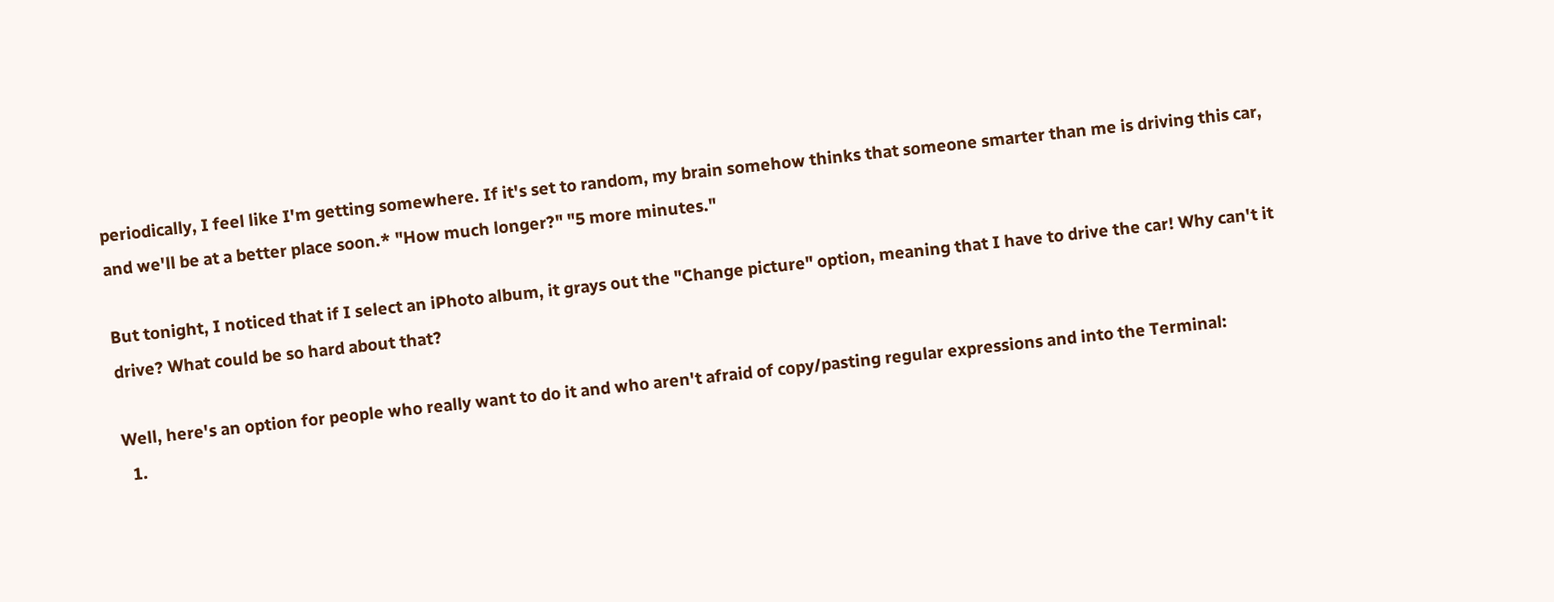periodically, I feel like I'm getting somewhere. If it's set to random, my brain somehow thinks that someone smarter than me is driving this car, and we'll be at a better place soon.* "How much longer?" "5 more minutes."

But tonight, I noticed that if I select an iPhoto album, it grays out the "Change picture" option, meaning that I have to drive the car! Why can't it drive? What could be so hard about that?

Well, here's an option for people who really want to do it and who aren't afraid of copy/pasting regular expressions and into the Terminal:
  1.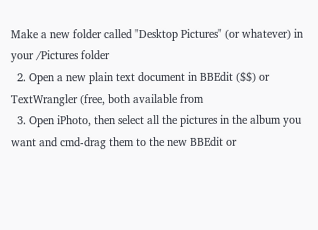Make a new folder called "Desktop Pictures" (or whatever) in your /Pictures folder
  2. Open a new plain text document in BBEdit ($$) or TextWrangler (free, both available from
  3. Open iPhoto, then select all the pictures in the album you want and cmd-drag them to the new BBEdit or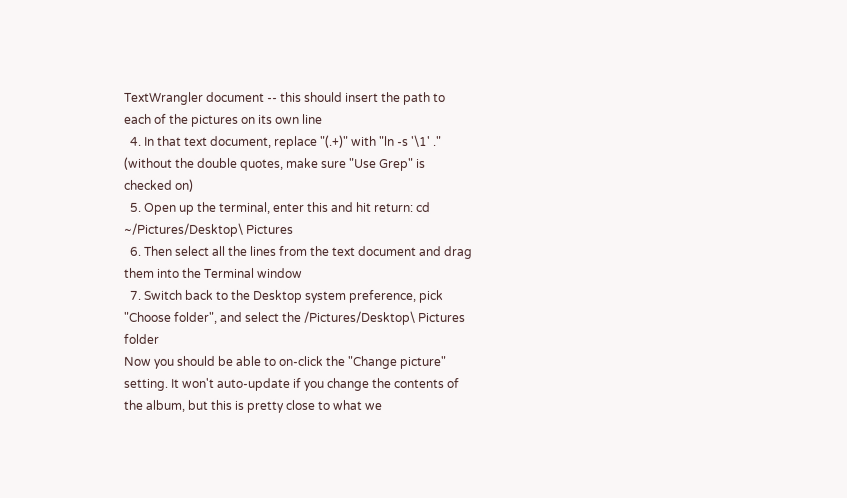TextWrangler document -- this should insert the path to each of the pictures on its own line
  4. In that text document, replace "(.+)" with "ln -s '\1' ." (without the double quotes, make sure "Use Grep" is checked on)
  5. Open up the terminal, enter this and hit return: cd ~/Pictures/Desktop\ Pictures
  6. Then select all the lines from the text document and drag them into the Terminal window
  7. Switch back to the Desktop system preference, pick "Choose folder", and select the /Pictures/Desktop\ Pictures folder
Now you should be able to on-click the "Change picture" setting. It won't auto-update if you change the contents of the album, but this is pretty close to what we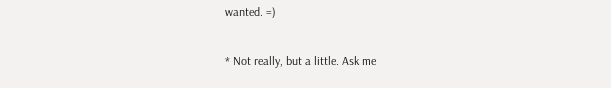wanted. =)

* Not really, but a little. Ask me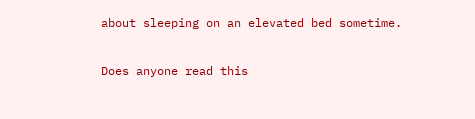about sleeping on an elevated bed sometime.

Does anyone read this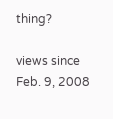thing?

views since Feb. 9, 2008